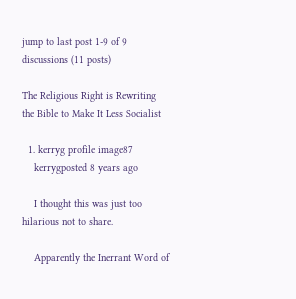jump to last post 1-9 of 9 discussions (11 posts)

The Religious Right is Rewriting the Bible to Make It Less Socialist

  1. kerryg profile image87
    kerrygposted 8 years ago

    I thought this was just too hilarious not to share.

    Apparently the Inerrant Word of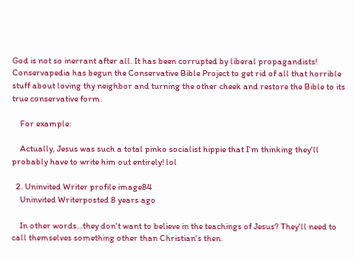God is not so inerrant after all. It has been corrupted by liberal propagandists! Conservapedia has begun the Conservative Bible Project to get rid of all that horrible stuff about loving thy neighbor and turning the other cheek and restore the Bible to its true conservative form.

    For example:

    Actually, Jesus was such a total pinko socialist hippie that I'm thinking they'll probably have to write him out entirely! lol

  2. Uninvited Writer profile image84
    Uninvited Writerposted 8 years ago

    In other words...they don't want to believe in the teachings of Jesus? They'll need to call themselves something other than Christian's then.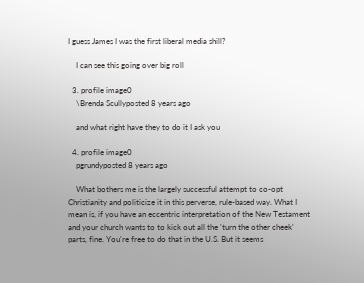I guess James I was the first liberal media shill?

    I can see this going over big roll

  3. profile image0
    \Brenda Scullyposted 8 years ago

    and what right have they to do it I ask you

  4. profile image0
    pgrundyposted 8 years ago

    What bothers me is the largely successful attempt to co-opt Christianity and politicize it in this perverse, rule-based way. What I mean is, if you have an eccentric interpretation of the New Testament and your church wants to to kick out all the 'turn the other cheek' parts, fine. You're free to do that in the U.S. But it seems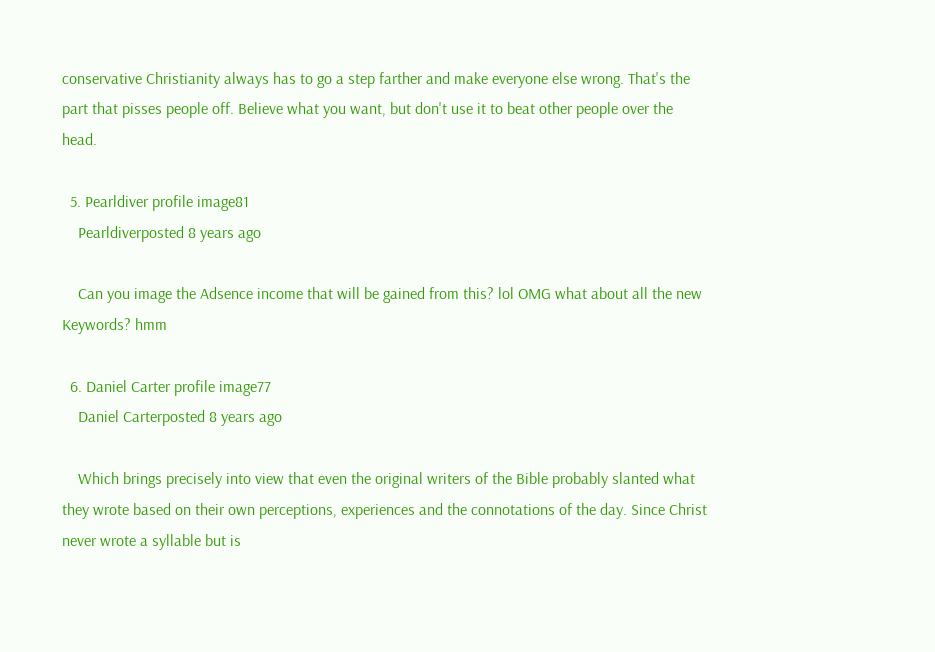conservative Christianity always has to go a step farther and make everyone else wrong. That's the part that pisses people off. Believe what you want, but don't use it to beat other people over the head.

  5. Pearldiver profile image81
    Pearldiverposted 8 years ago

    Can you image the Adsence income that will be gained from this? lol OMG what about all the new Keywords? hmm

  6. Daniel Carter profile image77
    Daniel Carterposted 8 years ago

    Which brings precisely into view that even the original writers of the Bible probably slanted what they wrote based on their own perceptions, experiences and the connotations of the day. Since Christ never wrote a syllable but is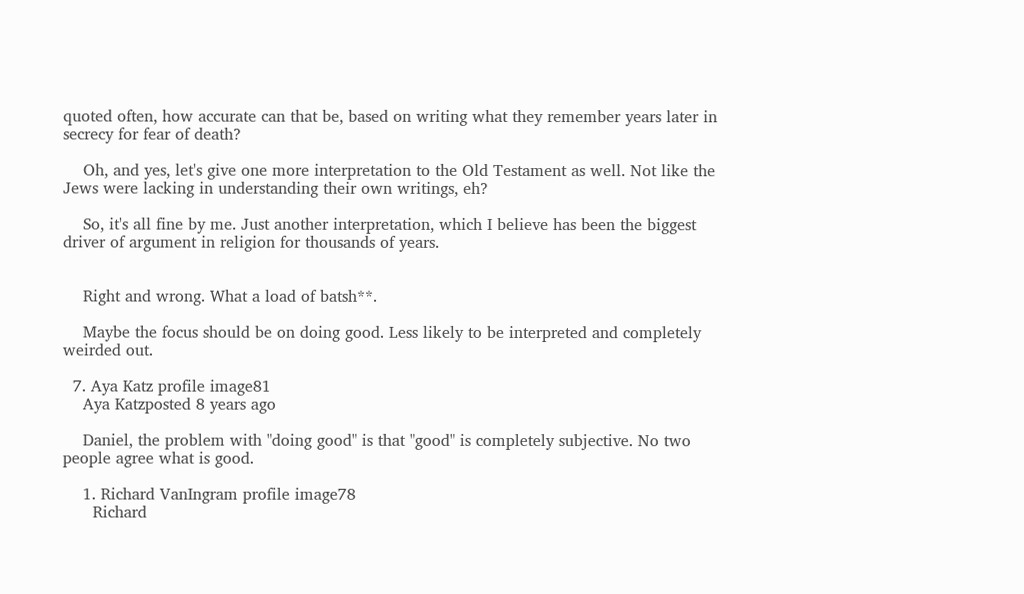quoted often, how accurate can that be, based on writing what they remember years later in secrecy for fear of death?

    Oh, and yes, let's give one more interpretation to the Old Testament as well. Not like the Jews were lacking in understanding their own writings, eh?

    So, it's all fine by me. Just another interpretation, which I believe has been the biggest driver of argument in religion for thousands of years.


    Right and wrong. What a load of batsh**.

    Maybe the focus should be on doing good. Less likely to be interpreted and completely weirded out.

  7. Aya Katz profile image81
    Aya Katzposted 8 years ago

    Daniel, the problem with "doing good" is that "good" is completely subjective. No two people agree what is good.

    1. Richard VanIngram profile image78
      Richard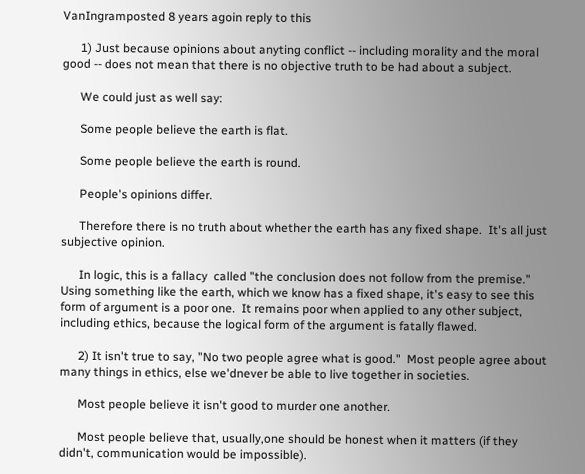VanIngramposted 8 years agoin reply to this

      1) Just because opinions about anyting conflict -- including morality and the moral good -- does not mean that there is no objective truth to be had about a subject.

      We could just as well say:

      Some people believe the earth is flat.

      Some people believe the earth is round.

      People's opinions differ.

      Therefore there is no truth about whether the earth has any fixed shape.  It's all just subjective opinion.

      In logic, this is a fallacy  called "the conclusion does not follow from the premise."  Using something like the earth, which we know has a fixed shape, it's easy to see this form of argument is a poor one.  It remains poor when applied to any other subject, including ethics, because the logical form of the argument is fatally flawed.

      2) It isn't true to say, "No two people agree what is good."  Most people agree about many things in ethics, else we'dnever be able to live together in societies.

      Most people believe it isn't good to murder one another.

      Most people believe that, usually,one should be honest when it matters (if they didn't, communication would be impossible).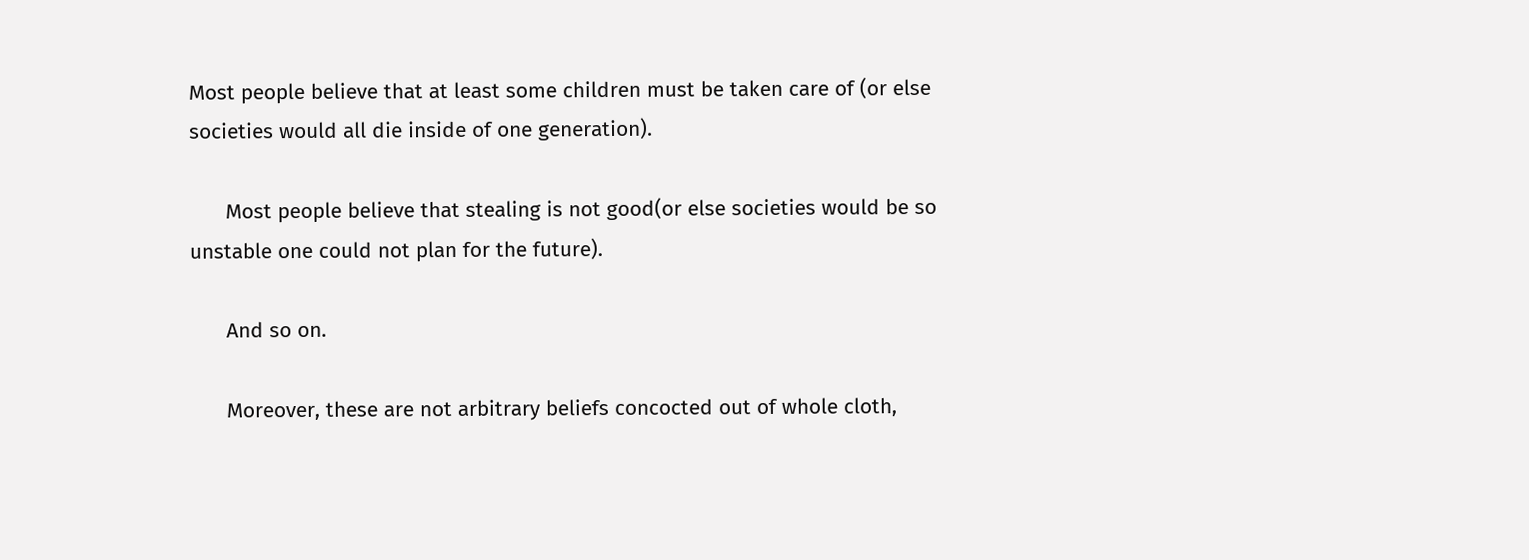Most people believe that at least some children must be taken care of (or else societies would all die inside of one generation).

      Most people believe that stealing is not good(or else societies would be so unstable one could not plan for the future).

      And so on.

      Moreover, these are not arbitrary beliefs concocted out of whole cloth,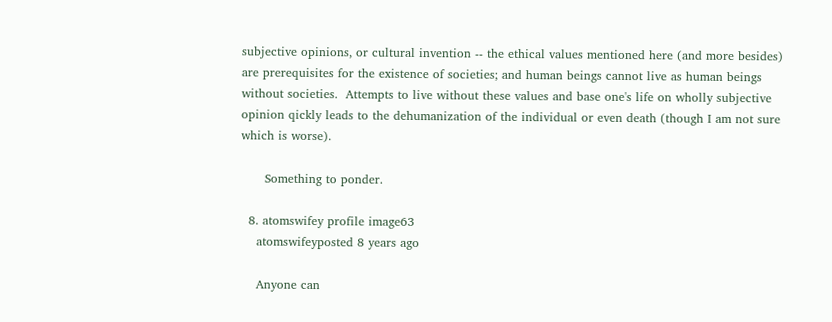subjective opinions, or cultural invention -- the ethical values mentioned here (and more besides) are prerequisites for the existence of societies; and human beings cannot live as human beings without societies.  Attempts to live without these values and base one's life on wholly subjective opinion qickly leads to the dehumanization of the individual or even death (though I am not sure which is worse).

      Something to ponder.

  8. atomswifey profile image63
    atomswifeyposted 8 years ago

    Anyone can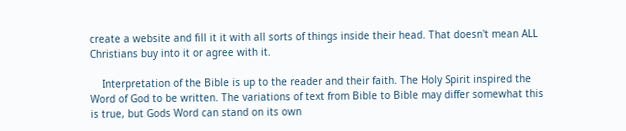create a website and fill it it with all sorts of things inside their head. That doesn't mean ALL Christians buy into it or agree with it.

    Interpretation of the Bible is up to the reader and their faith. The Holy Spirit inspired the Word of God to be written. The variations of text from Bible to Bible may differ somewhat this is true, but Gods Word can stand on its own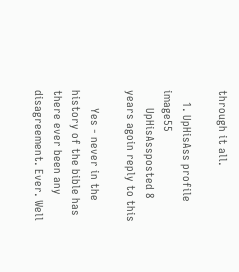through it all.

    1. UpHisAss profile image55
      UpHisAssposted 8 years agoin reply to this

      Yes - never in the history of the bible has there ever been any disagreement. Ever. Well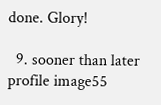done. Glory!

  9. sooner than later profile image55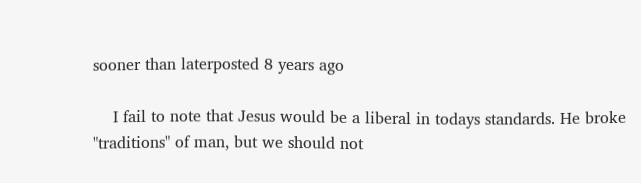sooner than laterposted 8 years ago

    I fail to note that Jesus would be a liberal in todays standards. He broke "traditions" of man, but we should not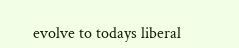evolve to todays liberal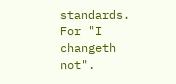standards. For "I changeth not".